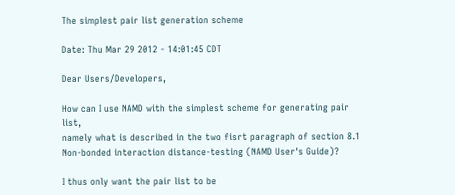The simplest pair list generation scheme

Date: Thu Mar 29 2012 - 14:01:45 CDT

Dear Users/Developers,

How can I use NAMD with the simplest scheme for generating pair list,
namely what is described in the two fisrt paragraph of section 8.1
Non-bonded interaction distance-testing (NAMD User's Guide)?

I thus only want the pair list to be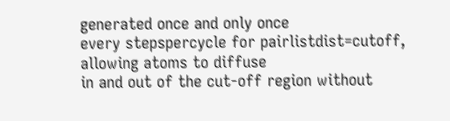generated once and only once
every stepspercycle for pairlistdist=cutoff, allowing atoms to diffuse
in and out of the cut-off region without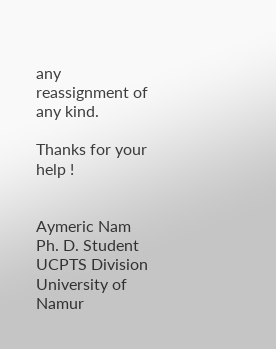any reassignment of any kind.

Thanks for your help !


Aymeric Nam
Ph. D. Student
UCPTS Division
University of Namur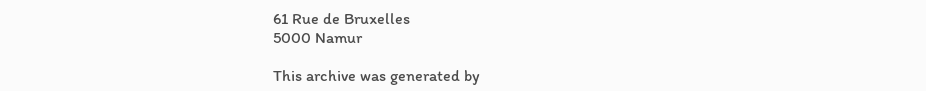61 Rue de Bruxelles
5000 Namur

This archive was generated by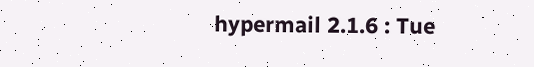hypermail 2.1.6 : Tue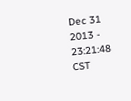Dec 31 2013 - 23:21:48 CST